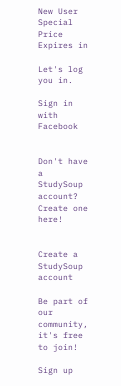New User Special Price Expires in

Let's log you in.

Sign in with Facebook


Don't have a StudySoup account? Create one here!


Create a StudySoup account

Be part of our community, it's free to join!

Sign up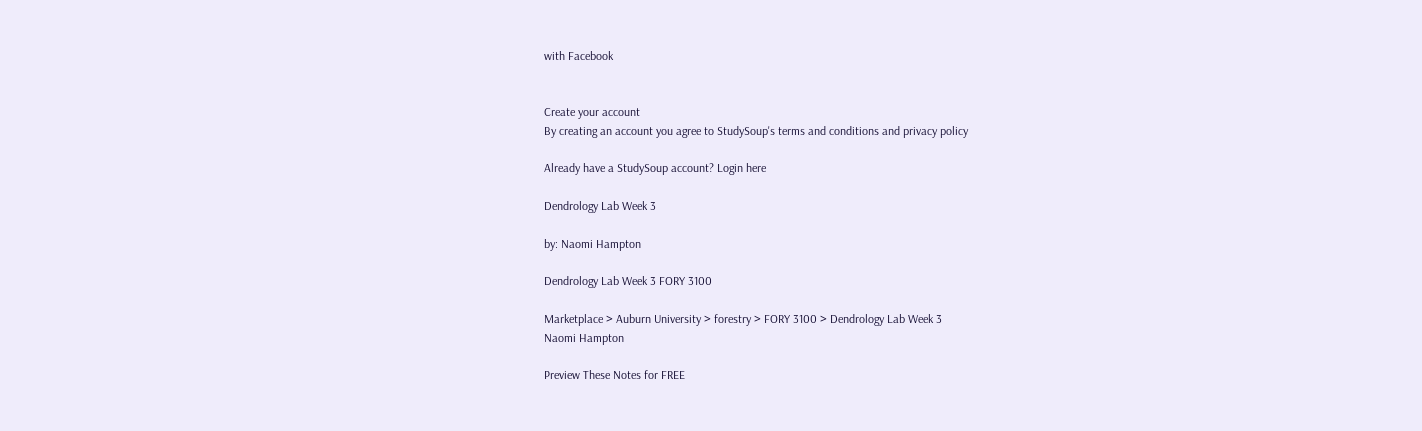with Facebook


Create your account
By creating an account you agree to StudySoup's terms and conditions and privacy policy

Already have a StudySoup account? Login here

Dendrology Lab Week 3

by: Naomi Hampton

Dendrology Lab Week 3 FORY 3100

Marketplace > Auburn University > forestry > FORY 3100 > Dendrology Lab Week 3
Naomi Hampton

Preview These Notes for FREE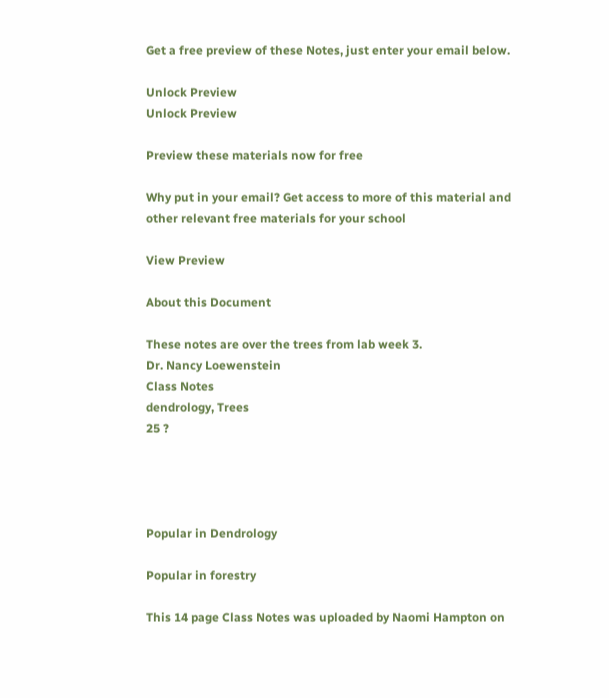Get a free preview of these Notes, just enter your email below.

Unlock Preview
Unlock Preview

Preview these materials now for free

Why put in your email? Get access to more of this material and other relevant free materials for your school

View Preview

About this Document

These notes are over the trees from lab week 3.
Dr. Nancy Loewenstein
Class Notes
dendrology, Trees
25 ?




Popular in Dendrology

Popular in forestry

This 14 page Class Notes was uploaded by Naomi Hampton on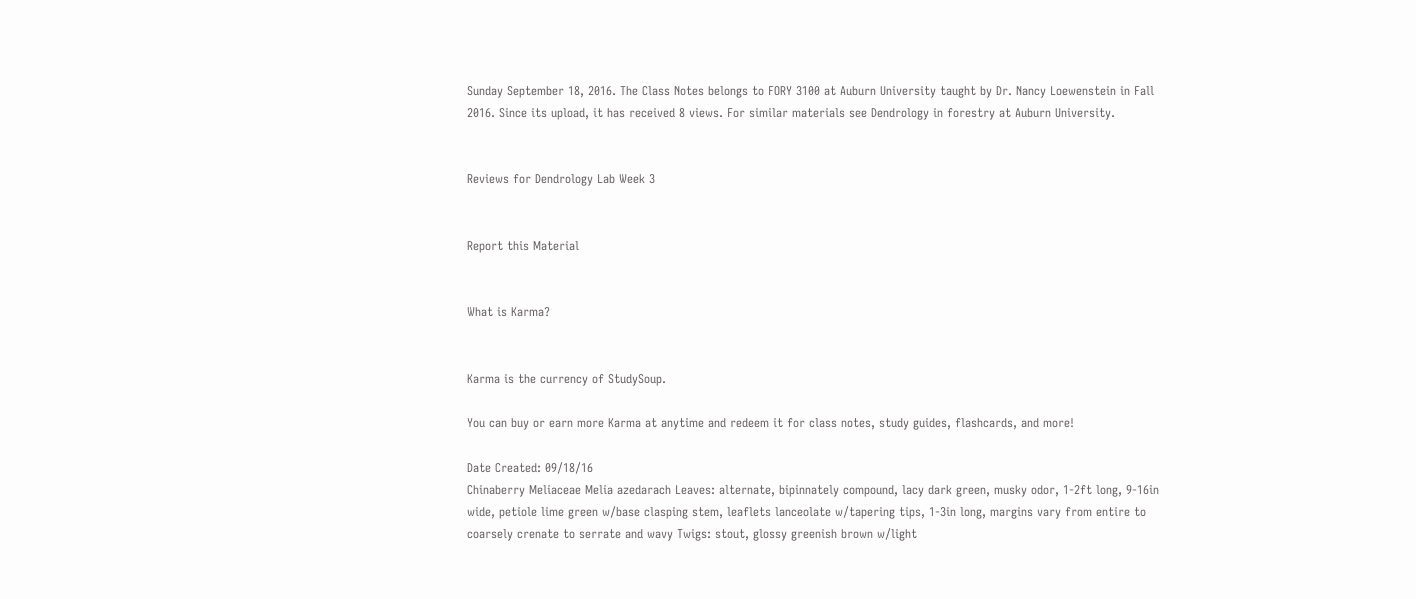Sunday September 18, 2016. The Class Notes belongs to FORY 3100 at Auburn University taught by Dr. Nancy Loewenstein in Fall 2016. Since its upload, it has received 8 views. For similar materials see Dendrology in forestry at Auburn University.


Reviews for Dendrology Lab Week 3


Report this Material


What is Karma?


Karma is the currency of StudySoup.

You can buy or earn more Karma at anytime and redeem it for class notes, study guides, flashcards, and more!

Date Created: 09/18/16
Chinaberry Meliaceae Melia azedarach Leaves: alternate, bipinnately compound, lacy dark green, musky odor, 1-2ft long, 9-16in wide, petiole lime green w/base clasping stem, leaflets lanceolate w/tapering tips, 1-3in long, margins vary from entire to coarsely crenate to serrate and wavy Twigs: stout, glossy greenish brown w/light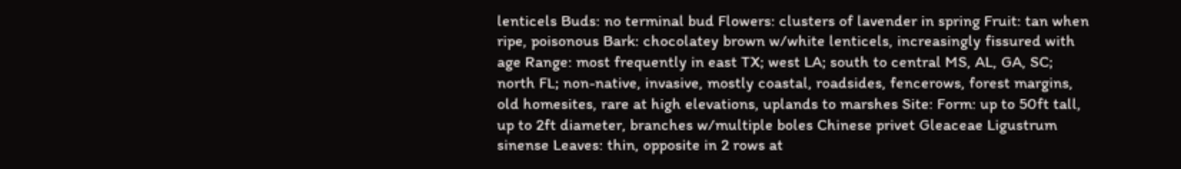lenticels Buds: no terminal bud Flowers: clusters of lavender in spring Fruit: tan when ripe, poisonous Bark: chocolatey brown w/white lenticels, increasingly fissured with age Range: most frequently in east TX; west LA; south to central MS, AL, GA, SC; north FL; non-native, invasive, mostly coastal, roadsides, fencerows, forest margins, old homesites, rare at high elevations, uplands to marshes Site: Form: up to 50ft tall, up to 2ft diameter, branches w/multiple boles Chinese privet Gleaceae Ligustrum sinense Leaves: thin, opposite in 2 rows at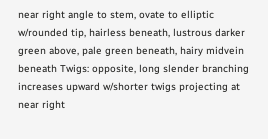near right angle to stem, ovate to elliptic w/rounded tip, hairless beneath, lustrous darker green above, pale green beneath, hairy midvein beneath Twigs: opposite, long slender branching increases upward w/shorter twigs projecting at near right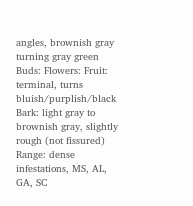angles, brownish gray turning gray green Buds: Flowers: Fruit: terminal, turns bluish/purplish/black Bark: light gray to brownish gray, slightly rough (not fissured) Range: dense infestations, MS, AL, GA, SC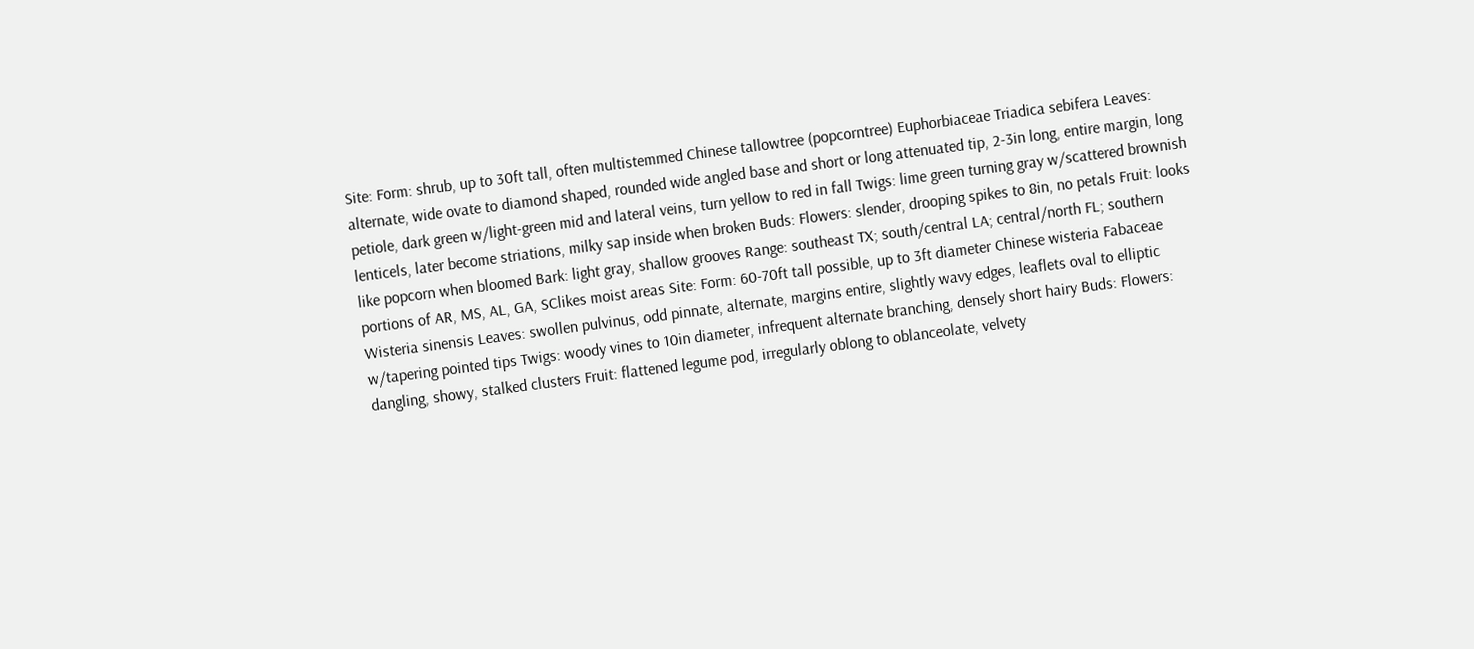Site: Form: shrub, up to 30ft tall, often multistemmed Chinese tallowtree (popcorntree) Euphorbiaceae Triadica sebifera Leaves: alternate, wide ovate to diamond shaped, rounded wide angled base and short or long attenuated tip, 2-3in long, entire margin, long petiole, dark green w/light-green mid and lateral veins, turn yellow to red in fall Twigs: lime green turning gray w/scattered brownish lenticels, later become striations, milky sap inside when broken Buds: Flowers: slender, drooping spikes to 8in, no petals Fruit: looks like popcorn when bloomed Bark: light gray, shallow grooves Range: southeast TX; south/central LA; central/north FL; southern portions of AR, MS, AL, GA, SClikes moist areas Site: Form: 60-70ft tall possible, up to 3ft diameter Chinese wisteria Fabaceae Wisteria sinensis Leaves: swollen pulvinus, odd pinnate, alternate, margins entire, slightly wavy edges, leaflets oval to elliptic w/tapering pointed tips Twigs: woody vines to 10in diameter, infrequent alternate branching, densely short hairy Buds: Flowers: dangling, showy, stalked clusters Fruit: flattened legume pod, irregularly oblong to oblanceolate, velvety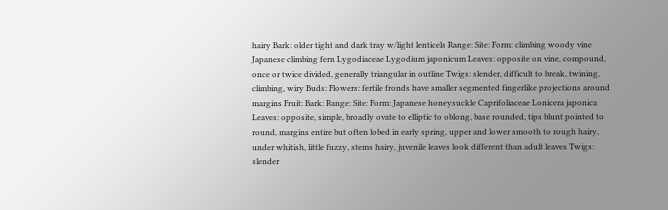hairy Bark: older tight and dark tray w/light lenticels Range: Site: Form: climbing woody vine Japanese climbing fern Lygodiaceae Lygodium japonicum Leaves: opposite on vine, compound, once or twice divided, generally triangular in outline Twigs: slender, difficult to break, twining, climbing, wiry Buds: Flowers: fertile fronds have smaller segmented fingerlike projections around margins Fruit: Bark: Range: Site: Form: Japanese honeysuckle Caprifoliaceae Lonicera japonica Leaves: opposite, simple, broadly ovate to elliptic to oblong, base rounded, tips blunt pointed to round, margins entire but often lobed in early spring, upper and lower smooth to rough hairy, under whitish, little fuzzy, stems hairy, juvenile leaves look different than adult leaves Twigs: slender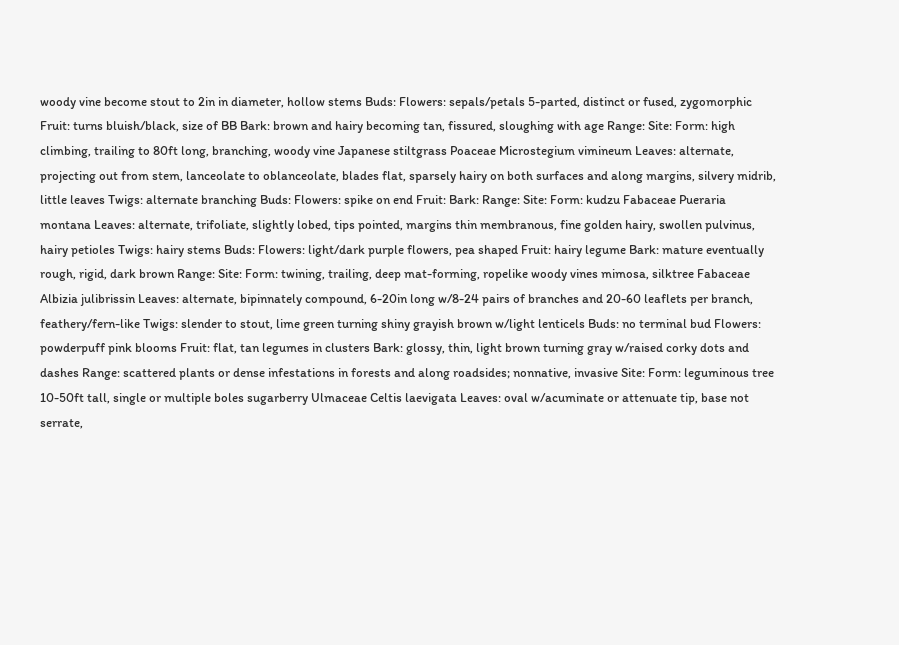woody vine become stout to 2in in diameter, hollow stems Buds: Flowers: sepals/petals 5-parted, distinct or fused, zygomorphic Fruit: turns bluish/black, size of BB Bark: brown and hairy becoming tan, fissured, sloughing with age Range: Site: Form: high climbing, trailing to 80ft long, branching, woody vine Japanese stiltgrass Poaceae Microstegium vimineum Leaves: alternate, projecting out from stem, lanceolate to oblanceolate, blades flat, sparsely hairy on both surfaces and along margins, silvery midrib, little leaves Twigs: alternate branching Buds: Flowers: spike on end Fruit: Bark: Range: Site: Form: kudzu Fabaceae Pueraria montana Leaves: alternate, trifoliate, slightly lobed, tips pointed, margins thin membranous, fine golden hairy, swollen pulvinus, hairy petioles Twigs: hairy stems Buds: Flowers: light/dark purple flowers, pea shaped Fruit: hairy legume Bark: mature eventually rough, rigid, dark brown Range: Site: Form: twining, trailing, deep mat-forming, ropelike woody vines mimosa, silktree Fabaceae Albizia julibrissin Leaves: alternate, bipinnately compound, 6-20in long w/8-24 pairs of branches and 20-60 leaflets per branch, feathery/fern-like Twigs: slender to stout, lime green turning shiny grayish brown w/light lenticels Buds: no terminal bud Flowers: powderpuff pink blooms Fruit: flat, tan legumes in clusters Bark: glossy, thin, light brown turning gray w/raised corky dots and dashes Range: scattered plants or dense infestations in forests and along roadsides; nonnative, invasive Site: Form: leguminous tree 10-50ft tall, single or multiple boles sugarberry Ulmaceae Celtis laevigata Leaves: oval w/acuminate or attenuate tip, base not serrate,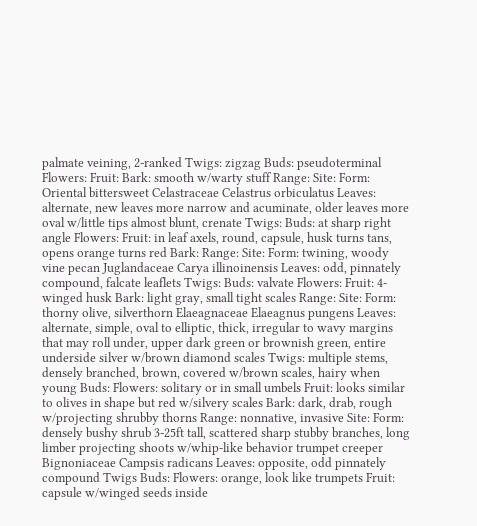palmate veining, 2-ranked Twigs: zigzag Buds: pseudoterminal Flowers: Fruit: Bark: smooth w/warty stuff Range: Site: Form: Oriental bittersweet Celastraceae Celastrus orbiculatus Leaves: alternate, new leaves more narrow and acuminate, older leaves more oval w/little tips almost blunt, crenate Twigs: Buds: at sharp right angle Flowers: Fruit: in leaf axels, round, capsule, husk turns tans, opens orange turns red Bark: Range: Site: Form: twining, woody vine pecan Juglandaceae Carya illinoinensis Leaves: odd, pinnately compound, falcate leaflets Twigs: Buds: valvate Flowers: Fruit: 4-winged husk Bark: light gray, small tight scales Range: Site: Form: thorny olive, silverthorn Elaeagnaceae Elaeagnus pungens Leaves: alternate, simple, oval to elliptic, thick, irregular to wavy margins that may roll under, upper dark green or brownish green, entire underside silver w/brown diamond scales Twigs: multiple stems, densely branched, brown, covered w/brown scales, hairy when young Buds: Flowers: solitary or in small umbels Fruit: looks similar to olives in shape but red w/silvery scales Bark: dark, drab, rough w/projecting shrubby thorns Range: nonnative, invasive Site: Form: densely bushy shrub 3-25ft tall, scattered sharp stubby branches, long limber projecting shoots w/whip-like behavior trumpet creeper Bignoniaceae Campsis radicans Leaves: opposite, odd pinnately compound Twigs Buds: Flowers: orange, look like trumpets Fruit: capsule w/winged seeds inside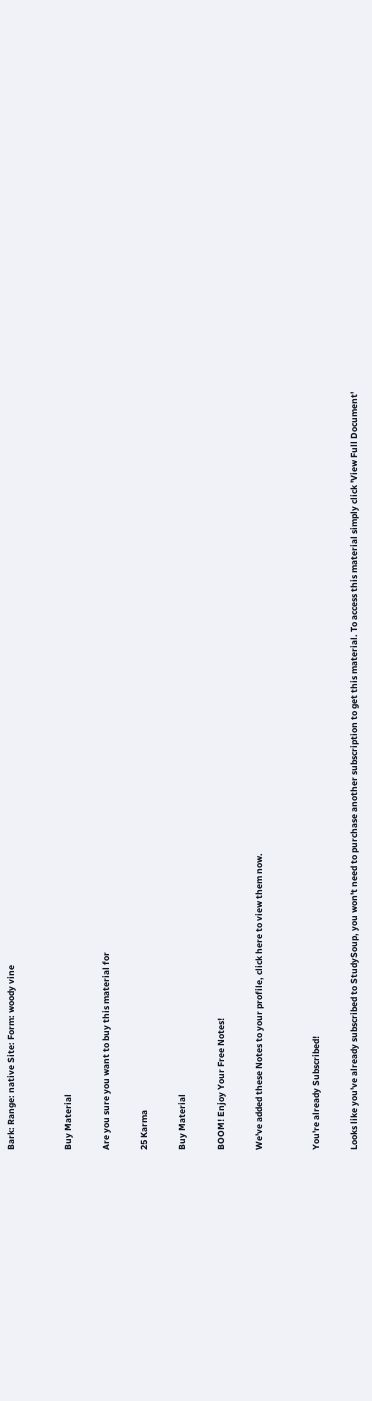Bark: Range: native Site: Form: woody vine


Buy Material

Are you sure you want to buy this material for

25 Karma

Buy Material

BOOM! Enjoy Your Free Notes!

We've added these Notes to your profile, click here to view them now.


You're already Subscribed!

Looks like you've already subscribed to StudySoup, you won't need to purchase another subscription to get this material. To access this material simply click 'View Full Document'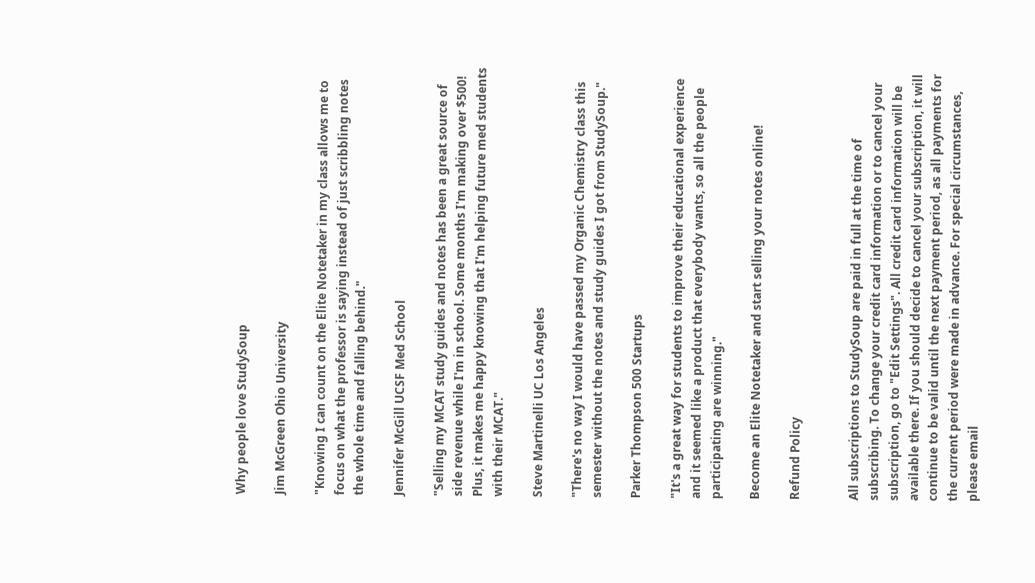Why people love StudySoup

Jim McGreen Ohio University

"Knowing I can count on the Elite Notetaker in my class allows me to focus on what the professor is saying instead of just scribbling notes the whole time and falling behind."

Jennifer McGill UCSF Med School

"Selling my MCAT study guides and notes has been a great source of side revenue while I'm in school. Some months I'm making over $500! Plus, it makes me happy knowing that I'm helping future med students with their MCAT."

Steve Martinelli UC Los Angeles

"There's no way I would have passed my Organic Chemistry class this semester without the notes and study guides I got from StudySoup."

Parker Thompson 500 Startups

"It's a great way for students to improve their educational experience and it seemed like a product that everybody wants, so all the people participating are winning."

Become an Elite Notetaker and start selling your notes online!

Refund Policy


All subscriptions to StudySoup are paid in full at the time of subscribing. To change your credit card information or to cancel your subscription, go to "Edit Settings". All credit card information will be available there. If you should decide to cancel your subscription, it will continue to be valid until the next payment period, as all payments for the current period were made in advance. For special circumstances, please email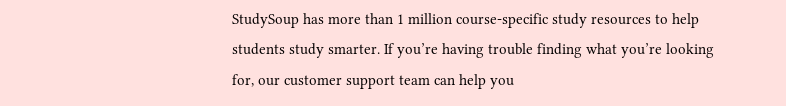StudySoup has more than 1 million course-specific study resources to help students study smarter. If you’re having trouble finding what you’re looking for, our customer support team can help you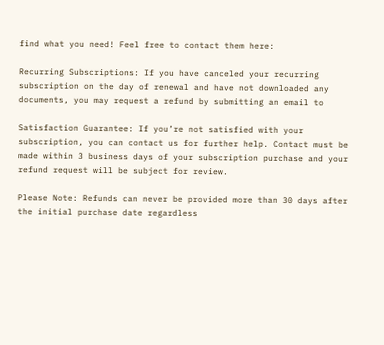find what you need! Feel free to contact them here:

Recurring Subscriptions: If you have canceled your recurring subscription on the day of renewal and have not downloaded any documents, you may request a refund by submitting an email to

Satisfaction Guarantee: If you’re not satisfied with your subscription, you can contact us for further help. Contact must be made within 3 business days of your subscription purchase and your refund request will be subject for review.

Please Note: Refunds can never be provided more than 30 days after the initial purchase date regardless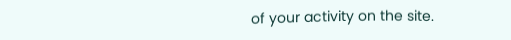of your activity on the site.